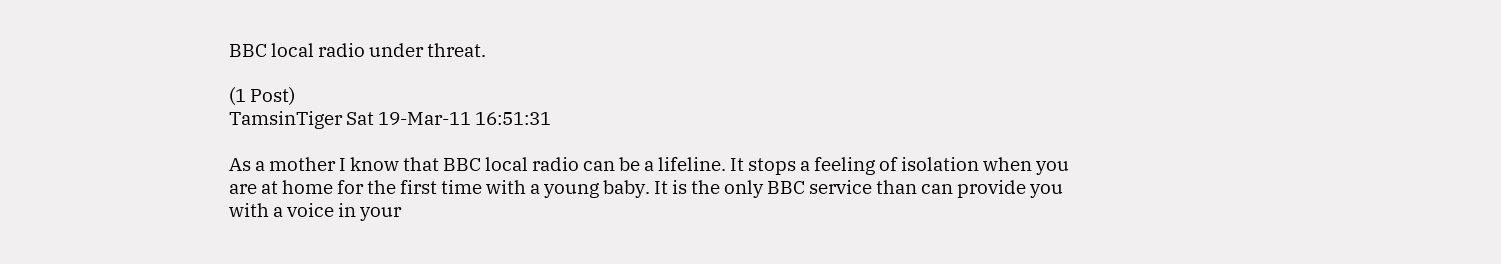BBC local radio under threat.

(1 Post)
TamsinTiger Sat 19-Mar-11 16:51:31

As a mother I know that BBC local radio can be a lifeline. It stops a feeling of isolation when you are at home for the first time with a young baby. It is the only BBC service than can provide you with a voice in your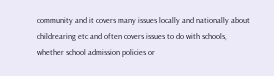community and it covers many issues locally and nationally about childrearing etc and often covers issues to do with schools, whether school admission policies or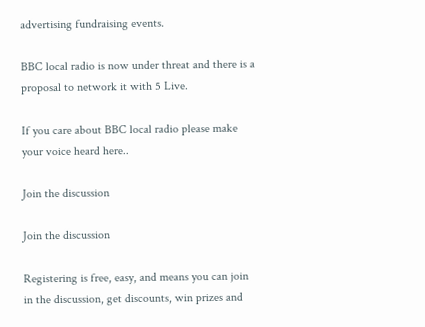advertising fundraising events.

BBC local radio is now under threat and there is a proposal to network it with 5 Live.

If you care about BBC local radio please make your voice heard here..

Join the discussion

Join the discussion

Registering is free, easy, and means you can join in the discussion, get discounts, win prizes and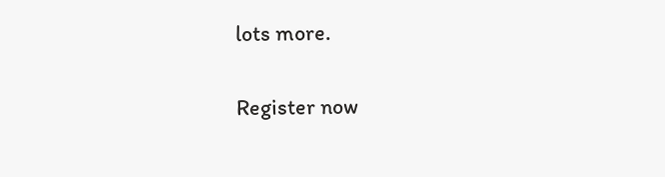lots more.

Register now